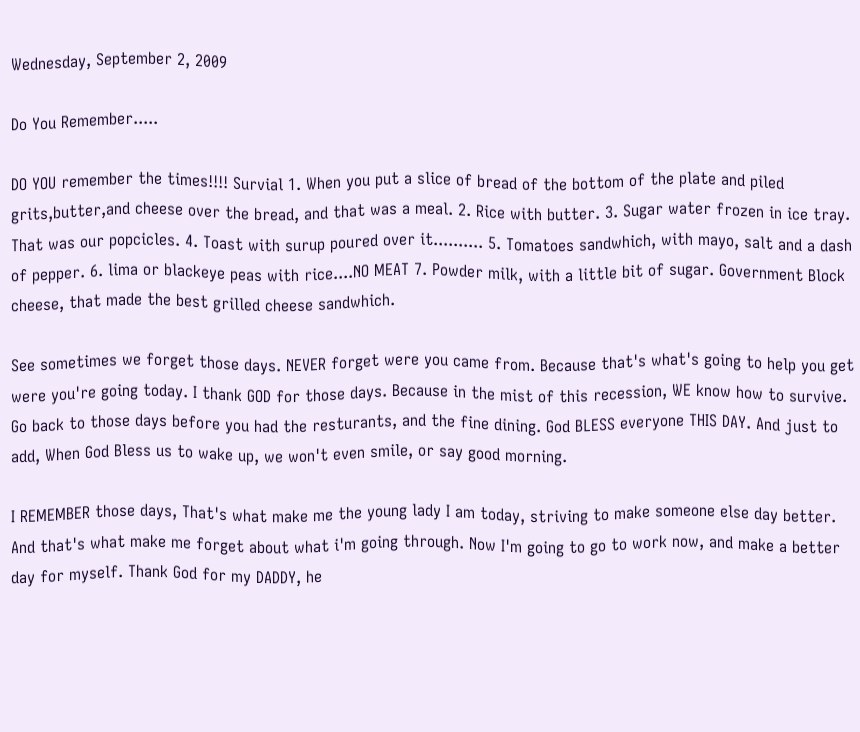Wednesday, September 2, 2009

Do You Remember.....

DO YOU remember the times!!!! Survial 1. When you put a slice of bread of the bottom of the plate and piled grits,butter,and cheese over the bread, and that was a meal. 2. Rice with butter. 3. Sugar water frozen in ice tray. That was our popcicles. 4. Toast with surup poured over it.......... 5. Tomatoes sandwhich, with mayo, salt and a dash of pepper. 6. lima or blackeye peas with rice....NO MEAT 7. Powder milk, with a little bit of sugar. Government Block cheese, that made the best grilled cheese sandwhich.

See sometimes we forget those days. NEVER forget were you came from. Because that's what's going to help you get were you're going today. I thank GOD for those days. Because in the mist of this recession, WE know how to survive. Go back to those days before you had the resturants, and the fine dining. God BLESS everyone THIS DAY. And just to add, When God Bless us to wake up, we won't even smile, or say good morning.

I REMEMBER those days, That's what make me the young lady I am today, striving to make someone else day better. And that's what make me forget about what i'm going through. Now I'm going to go to work now, and make a better day for myself. Thank God for my DADDY, he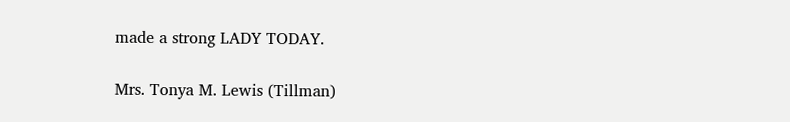made a strong LADY TODAY.

Mrs. Tonya M. Lewis (Tillman)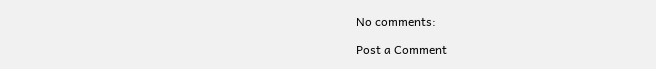No comments:

Post a Comment